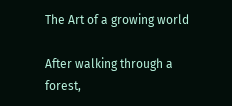The Art of a growing world

After walking through a forest,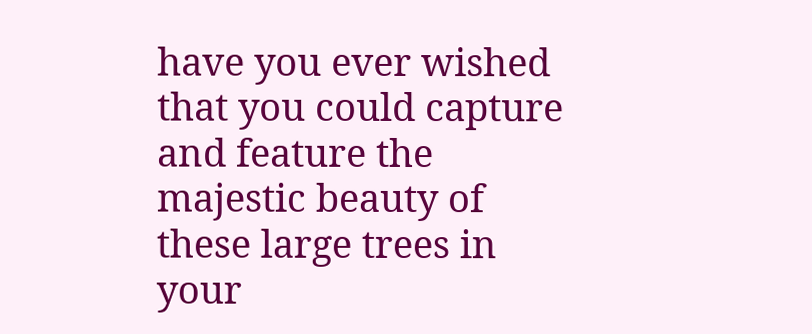have you ever wished that you could capture and feature the majestic beauty of these large trees in your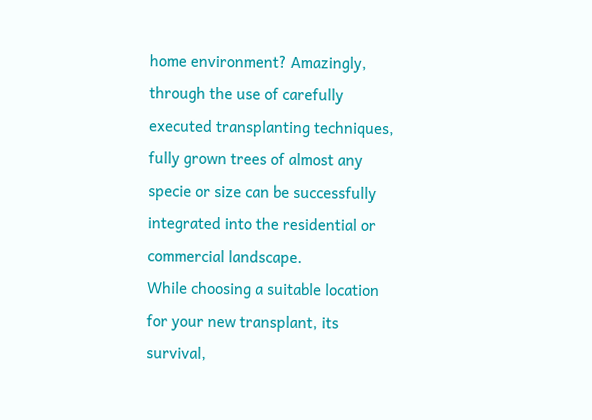home environment? Amazingly, through the use of carefully executed transplanting techniques, fully grown trees of almost any specie or size can be successfully integrated into the residential or commercial landscape.
While choosing a suitable location for your new transplant, its survival,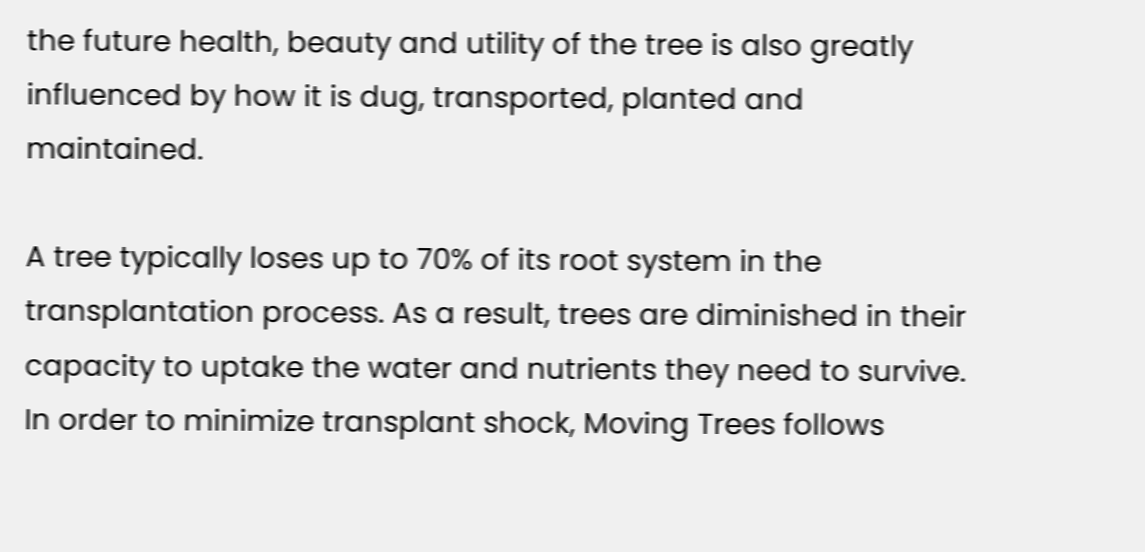the future health, beauty and utility of the tree is also greatly influenced by how it is dug, transported, planted and maintained.

A tree typically loses up to 70% of its root system in the transplantation process. As a result, trees are diminished in their capacity to uptake the water and nutrients they need to survive. In order to minimize transplant shock, Moving Trees follows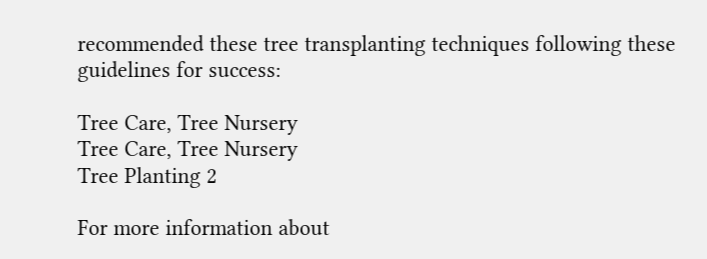recommended these tree transplanting techniques following these guidelines for success:

Tree Care, Tree Nursery
Tree Care, Tree Nursery
Tree Planting 2

For more information about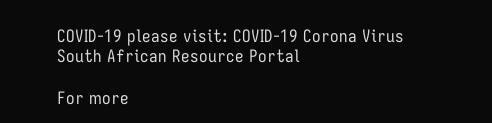COVID-19 please visit: COVID-19 Corona Virus South African Resource Portal

For more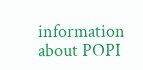information about POPI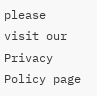please visit our Privacy Policy page